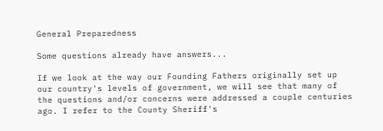General Preparedness

Some questions already have answers...

If we look at the way our Founding Fathers originally set up our country's levels of government, we will see that many of the questions and/or concerns were addressed a couple centuries ago. I refer to the County Sheriff's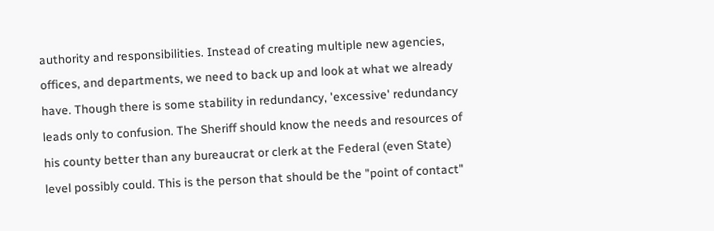authority and responsibilities. Instead of creating multiple new agencies, offices, and departments, we need to back up and look at what we already have. Though there is some stability in redundancy, 'excessive' redundancy leads only to confusion. The Sheriff should know the needs and resources of his county better than any bureaucrat or clerk at the Federal (even State) level possibly could. This is the person that should be the "point of contact"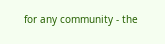for any community - the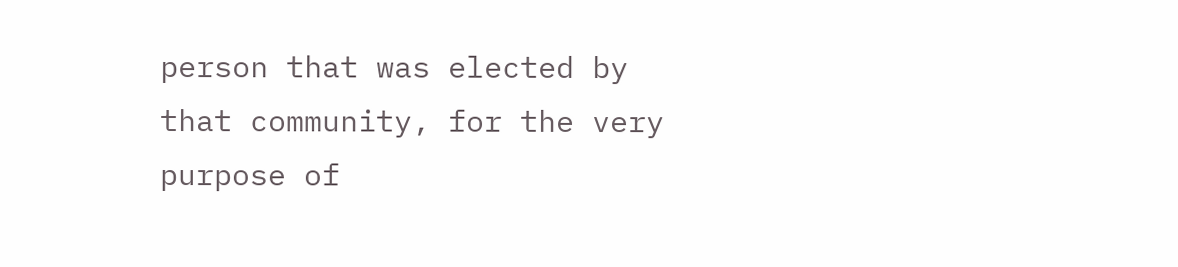person that was elected by that community, for the very purpose of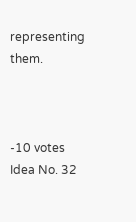representing them.



-10 votes
Idea No. 32